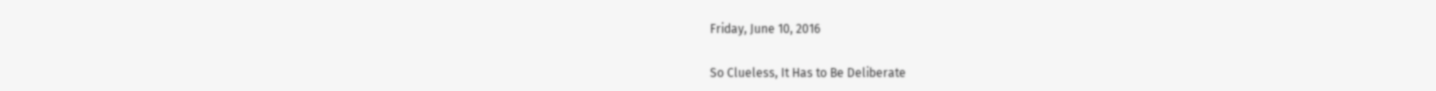Friday, June 10, 2016

So Clueless, It Has to Be Deliberate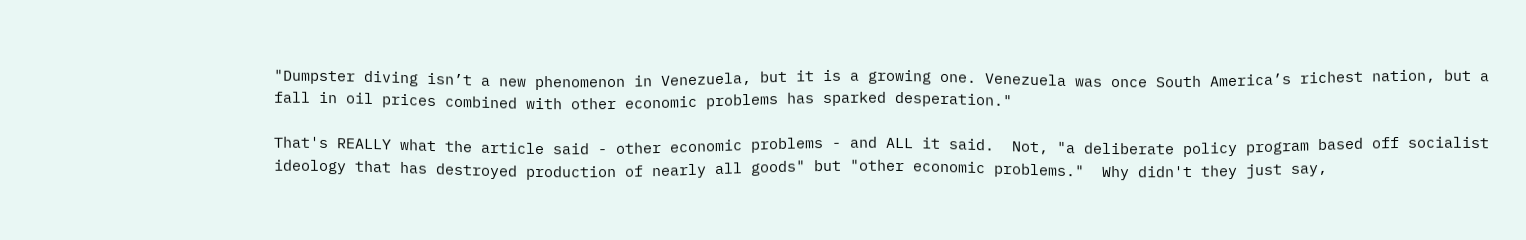"Dumpster diving isn’t a new phenomenon in Venezuela, but it is a growing one. Venezuela was once South America’s richest nation, but a fall in oil prices combined with other economic problems has sparked desperation."

That's REALLY what the article said - other economic problems - and ALL it said.  Not, "a deliberate policy program based off socialist ideology that has destroyed production of nearly all goods" but "other economic problems."  Why didn't they just say,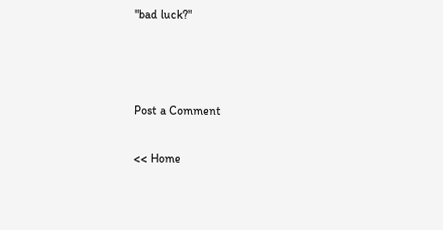"bad luck?"



Post a Comment

<< Home